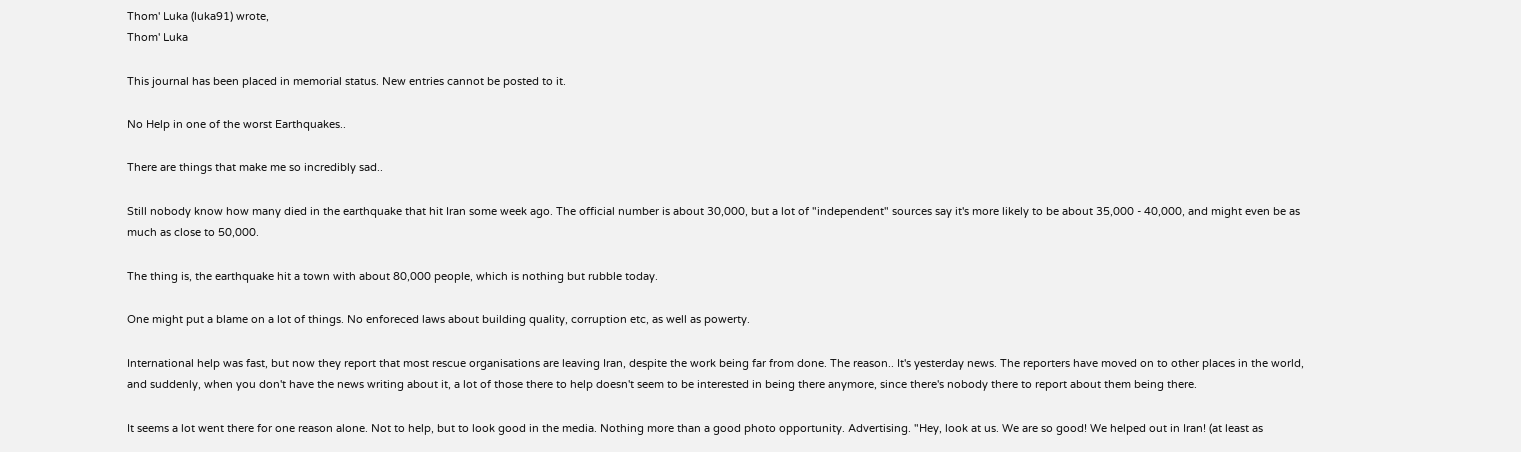Thom' Luka (luka91) wrote,
Thom' Luka

This journal has been placed in memorial status. New entries cannot be posted to it.

No Help in one of the worst Earthquakes..

There are things that make me so incredibly sad..

Still nobody know how many died in the earthquake that hit Iran some week ago. The official number is about 30,000, but a lot of "independent" sources say it's more likely to be about 35,000 - 40,000, and might even be as much as close to 50,000.

The thing is, the earthquake hit a town with about 80,000 people, which is nothing but rubble today.

One might put a blame on a lot of things. No enforeced laws about building quality, corruption etc, as well as powerty.

International help was fast, but now they report that most rescue organisations are leaving Iran, despite the work being far from done. The reason.. It's yesterday news. The reporters have moved on to other places in the world, and suddenly, when you don't have the news writing about it, a lot of those there to help doesn't seem to be interested in being there anymore, since there's nobody there to report about them being there.

It seems a lot went there for one reason alone. Not to help, but to look good in the media. Nothing more than a good photo opportunity. Advertising. "Hey, look at us. We are so good! We helped out in Iran! (at least as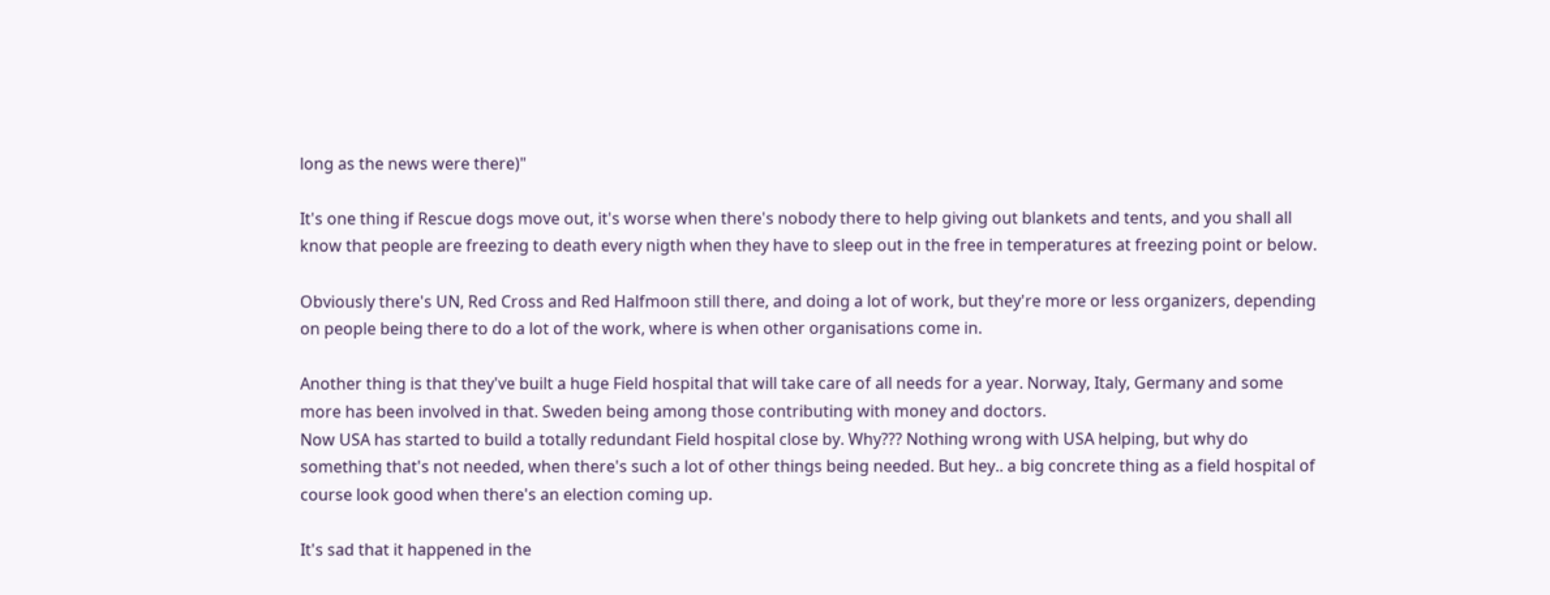long as the news were there)"

It's one thing if Rescue dogs move out, it's worse when there's nobody there to help giving out blankets and tents, and you shall all know that people are freezing to death every nigth when they have to sleep out in the free in temperatures at freezing point or below.

Obviously there's UN, Red Cross and Red Halfmoon still there, and doing a lot of work, but they're more or less organizers, depending on people being there to do a lot of the work, where is when other organisations come in.

Another thing is that they've built a huge Field hospital that will take care of all needs for a year. Norway, Italy, Germany and some more has been involved in that. Sweden being among those contributing with money and doctors.
Now USA has started to build a totally redundant Field hospital close by. Why??? Nothing wrong with USA helping, but why do something that's not needed, when there's such a lot of other things being needed. But hey.. a big concrete thing as a field hospital of course look good when there's an election coming up.

It's sad that it happened in the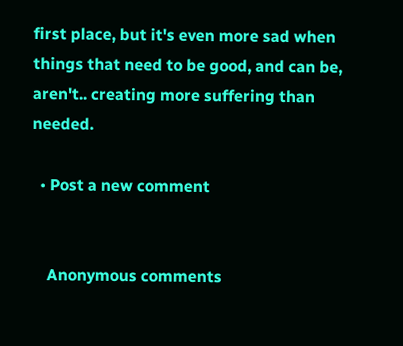first place, but it's even more sad when things that need to be good, and can be, aren't.. creating more suffering than needed.

  • Post a new comment


    Anonymous comments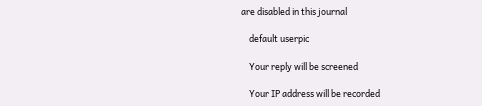are disabled in this journal

    default userpic

    Your reply will be screened

    Your IP address will be recorded